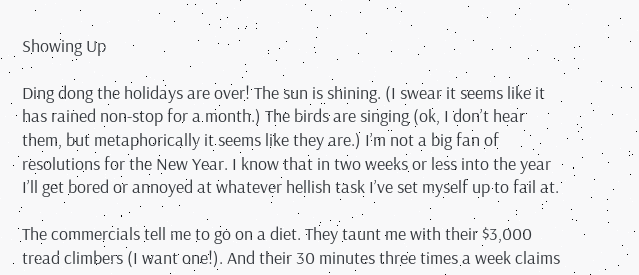Showing Up

Ding dong the holidays are over! The sun is shining. (I swear it seems like it has rained non-stop for a month.) The birds are singing (ok, I don’t hear them, but metaphorically it seems like they are.) I’m not a big fan of resolutions for the New Year. I know that in two weeks or less into the year I’ll get bored or annoyed at whatever hellish task I’ve set myself up to fail at.

The commercials tell me to go on a diet. They taunt me with their $3,000 tread climbers (I want one!). And their 30 minutes three times a week claims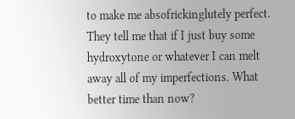to make me absofrickinglutely perfect. They tell me that if I just buy some hydroxytone or whatever I can melt away all of my imperfections. What better time than now?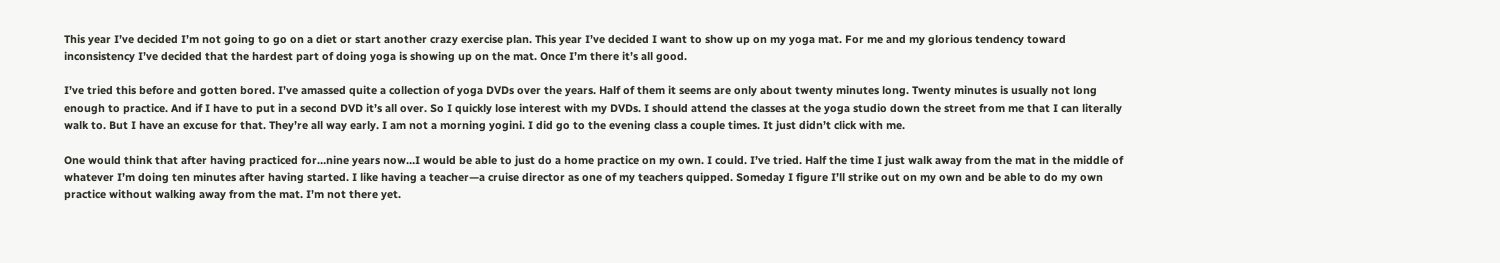This year I’ve decided I’m not going to go on a diet or start another crazy exercise plan. This year I’ve decided I want to show up on my yoga mat. For me and my glorious tendency toward inconsistency I’ve decided that the hardest part of doing yoga is showing up on the mat. Once I’m there it’s all good.

I’ve tried this before and gotten bored. I’ve amassed quite a collection of yoga DVDs over the years. Half of them it seems are only about twenty minutes long. Twenty minutes is usually not long enough to practice. And if I have to put in a second DVD it’s all over. So I quickly lose interest with my DVDs. I should attend the classes at the yoga studio down the street from me that I can literally walk to. But I have an excuse for that. They’re all way early. I am not a morning yogini. I did go to the evening class a couple times. It just didn’t click with me.

One would think that after having practiced for…nine years now…I would be able to just do a home practice on my own. I could. I’ve tried. Half the time I just walk away from the mat in the middle of whatever I’m doing ten minutes after having started. I like having a teacher—a cruise director as one of my teachers quipped. Someday I figure I’ll strike out on my own and be able to do my own practice without walking away from the mat. I’m not there yet.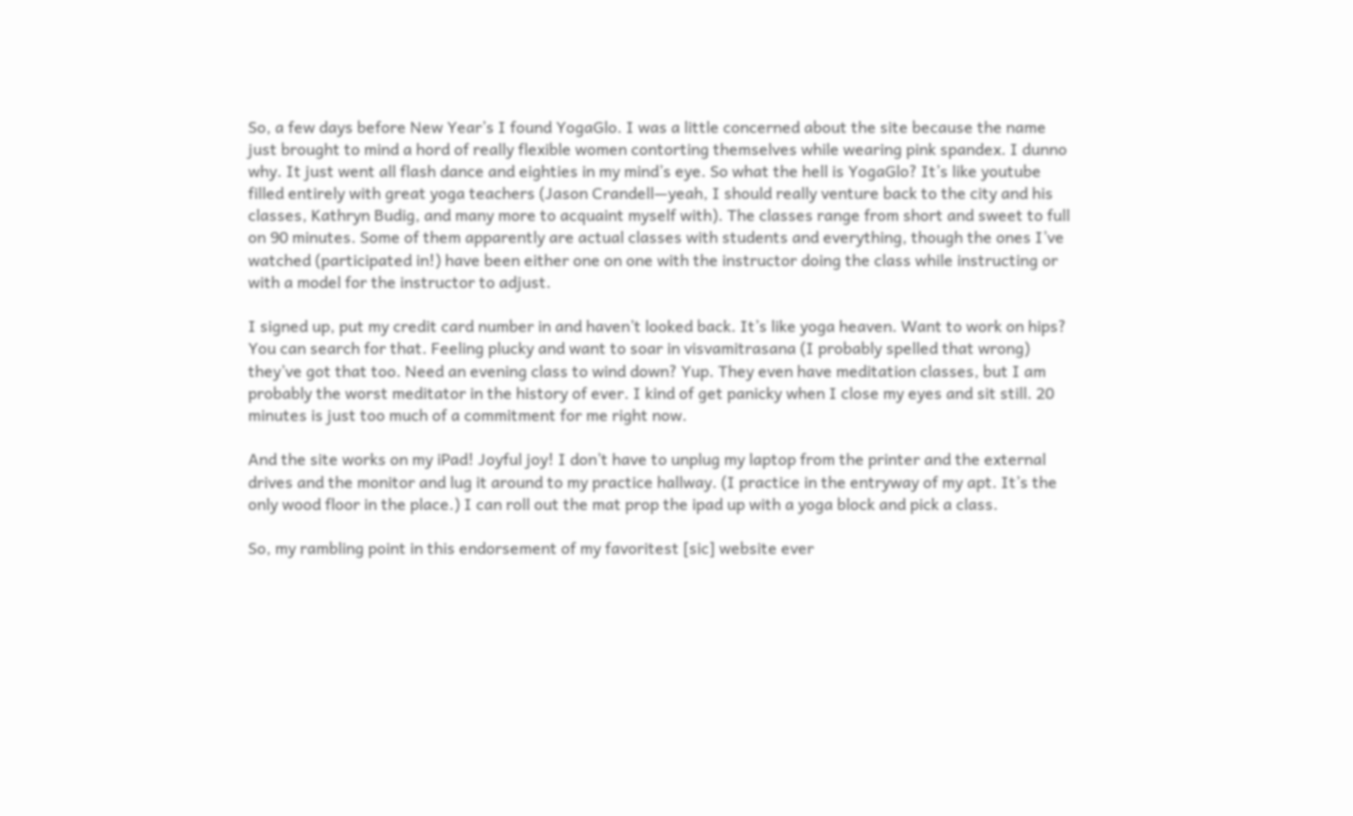So, a few days before New Year’s I found YogaGlo. I was a little concerned about the site because the name just brought to mind a hord of really flexible women contorting themselves while wearing pink spandex. I dunno why. It just went all flash dance and eighties in my mind’s eye. So what the hell is YogaGlo? It’s like youtube filled entirely with great yoga teachers (Jason Crandell—yeah, I should really venture back to the city and his classes, Kathryn Budig, and many more to acquaint myself with). The classes range from short and sweet to full on 90 minutes. Some of them apparently are actual classes with students and everything, though the ones I’ve watched (participated in!) have been either one on one with the instructor doing the class while instructing or with a model for the instructor to adjust.

I signed up, put my credit card number in and haven’t looked back. It’s like yoga heaven. Want to work on hips? You can search for that. Feeling plucky and want to soar in visvamitrasana (I probably spelled that wrong) they’ve got that too. Need an evening class to wind down? Yup. They even have meditation classes, but I am probably the worst meditator in the history of ever. I kind of get panicky when I close my eyes and sit still. 20 minutes is just too much of a commitment for me right now.

And the site works on my iPad! Joyful joy! I don’t have to unplug my laptop from the printer and the external drives and the monitor and lug it around to my practice hallway. (I practice in the entryway of my apt. It’s the only wood floor in the place.) I can roll out the mat prop the ipad up with a yoga block and pick a class.

So, my rambling point in this endorsement of my favoritest [sic] website ever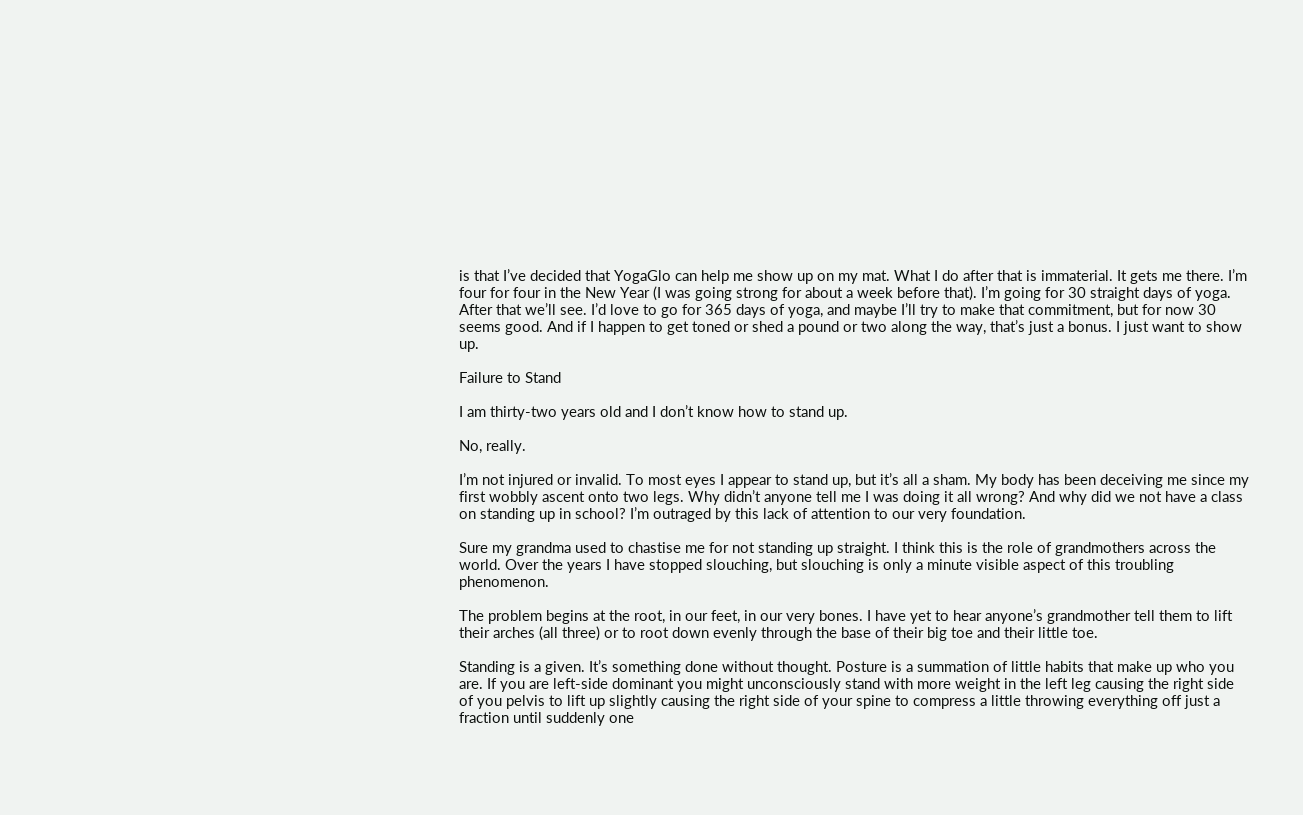is that I’ve decided that YogaGlo can help me show up on my mat. What I do after that is immaterial. It gets me there. I’m four for four in the New Year (I was going strong for about a week before that). I’m going for 30 straight days of yoga. After that we’ll see. I’d love to go for 365 days of yoga, and maybe I’ll try to make that commitment, but for now 30 seems good. And if I happen to get toned or shed a pound or two along the way, that’s just a bonus. I just want to show up.

Failure to Stand

I am thirty-two years old and I don’t know how to stand up.

No, really.

I’m not injured or invalid. To most eyes I appear to stand up, but it’s all a sham. My body has been deceiving me since my first wobbly ascent onto two legs. Why didn’t anyone tell me I was doing it all wrong? And why did we not have a class on standing up in school? I’m outraged by this lack of attention to our very foundation.

Sure my grandma used to chastise me for not standing up straight. I think this is the role of grandmothers across the world. Over the years I have stopped slouching, but slouching is only a minute visible aspect of this troubling phenomenon.

The problem begins at the root, in our feet, in our very bones. I have yet to hear anyone’s grandmother tell them to lift their arches (all three) or to root down evenly through the base of their big toe and their little toe.

Standing is a given. It’s something done without thought. Posture is a summation of little habits that make up who you are. If you are left-side dominant you might unconsciously stand with more weight in the left leg causing the right side of you pelvis to lift up slightly causing the right side of your spine to compress a little throwing everything off just a fraction until suddenly one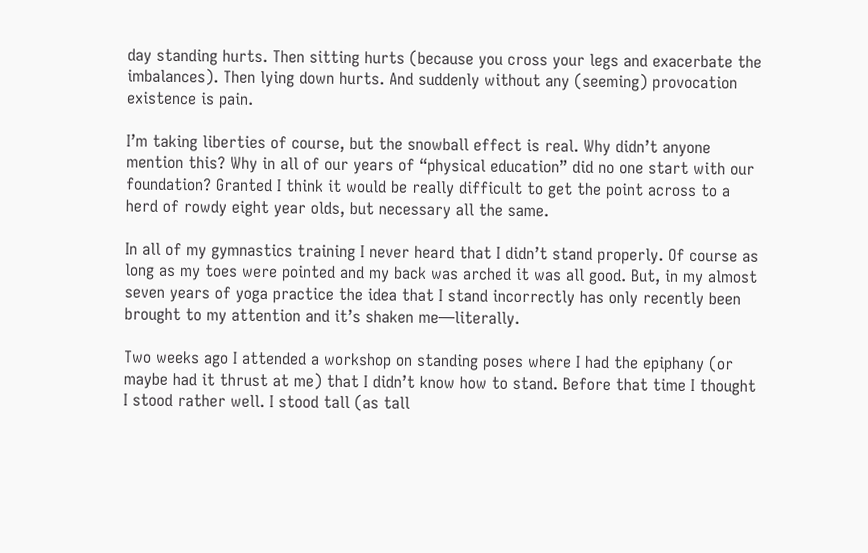day standing hurts. Then sitting hurts (because you cross your legs and exacerbate the imbalances). Then lying down hurts. And suddenly without any (seeming) provocation existence is pain.

I’m taking liberties of course, but the snowball effect is real. Why didn’t anyone mention this? Why in all of our years of “physical education” did no one start with our foundation? Granted I think it would be really difficult to get the point across to a herd of rowdy eight year olds, but necessary all the same.

In all of my gymnastics training I never heard that I didn’t stand properly. Of course as long as my toes were pointed and my back was arched it was all good. But, in my almost seven years of yoga practice the idea that I stand incorrectly has only recently been brought to my attention and it’s shaken me—literally.

Two weeks ago I attended a workshop on standing poses where I had the epiphany (or maybe had it thrust at me) that I didn’t know how to stand. Before that time I thought I stood rather well. I stood tall (as tall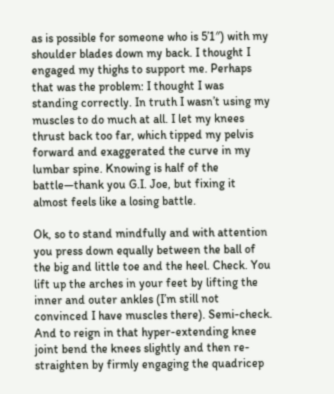as is possible for someone who is 5’1″) with my shoulder blades down my back. I thought I engaged my thighs to support me. Perhaps that was the problem: I thought I was standing correctly. In truth I wasn’t using my muscles to do much at all. I let my knees thrust back too far, which tipped my pelvis forward and exaggerated the curve in my lumbar spine. Knowing is half of the battle—thank you G.I. Joe, but fixing it almost feels like a losing battle.

Ok, so to stand mindfully and with attention you press down equally between the ball of the big and little toe and the heel. Check. You lift up the arches in your feet by lifting the inner and outer ankles (I’m still not convinced I have muscles there). Semi-check. And to reign in that hyper-extending knee joint bend the knees slightly and then re-straighten by firmly engaging the quadricep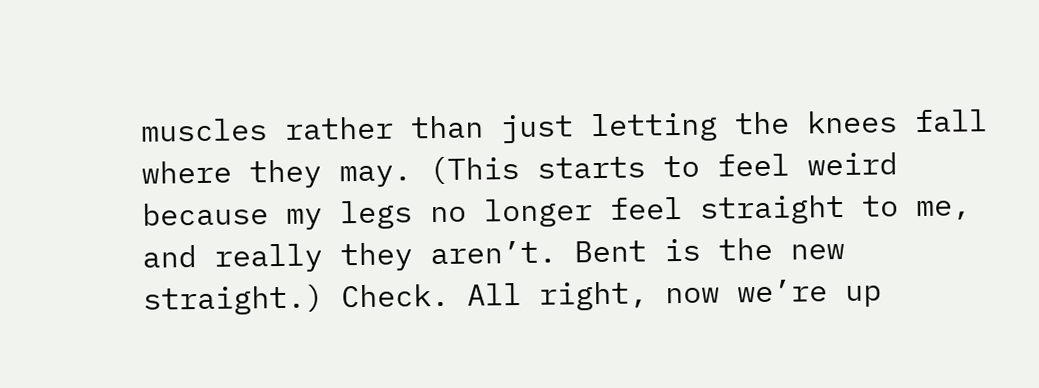muscles rather than just letting the knees fall where they may. (This starts to feel weird because my legs no longer feel straight to me, and really they aren’t. Bent is the new straight.) Check. All right, now we’re up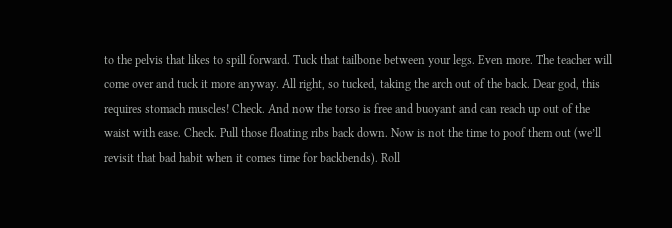to the pelvis that likes to spill forward. Tuck that tailbone between your legs. Even more. The teacher will come over and tuck it more anyway. All right, so tucked, taking the arch out of the back. Dear god, this requires stomach muscles! Check. And now the torso is free and buoyant and can reach up out of the waist with ease. Check. Pull those floating ribs back down. Now is not the time to poof them out (we’ll revisit that bad habit when it comes time for backbends). Roll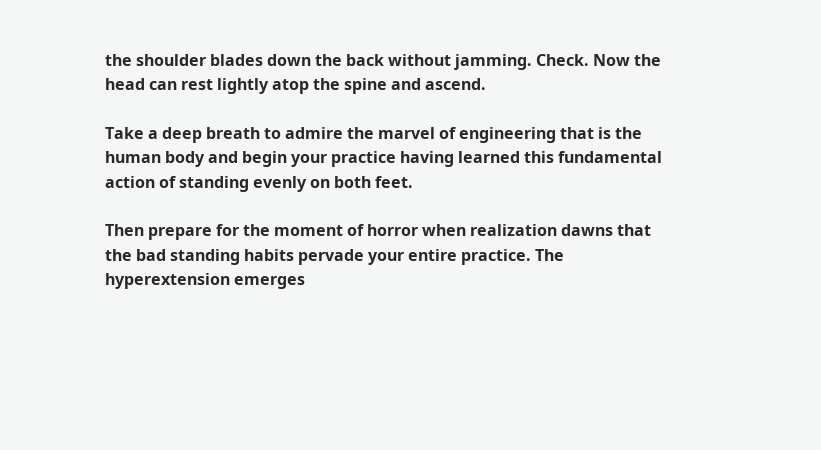the shoulder blades down the back without jamming. Check. Now the head can rest lightly atop the spine and ascend.

Take a deep breath to admire the marvel of engineering that is the human body and begin your practice having learned this fundamental action of standing evenly on both feet.

Then prepare for the moment of horror when realization dawns that the bad standing habits pervade your entire practice. The hyperextension emerges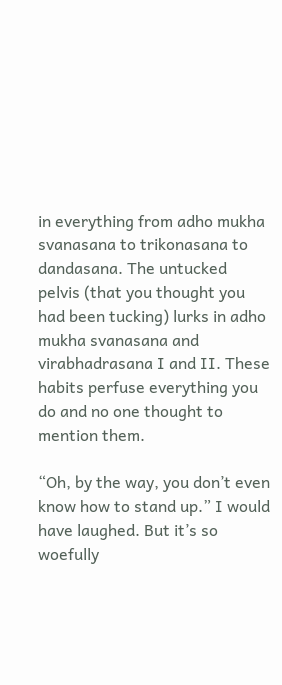in everything from adho mukha svanasana to trikonasana to dandasana. The untucked pelvis (that you thought you had been tucking) lurks in adho mukha svanasana and virabhadrasana I and II. These habits perfuse everything you do and no one thought to mention them.

“Oh, by the way, you don’t even know how to stand up.” I would have laughed. But it’s so woefully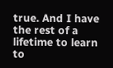true. And I have the rest of a lifetime to learn to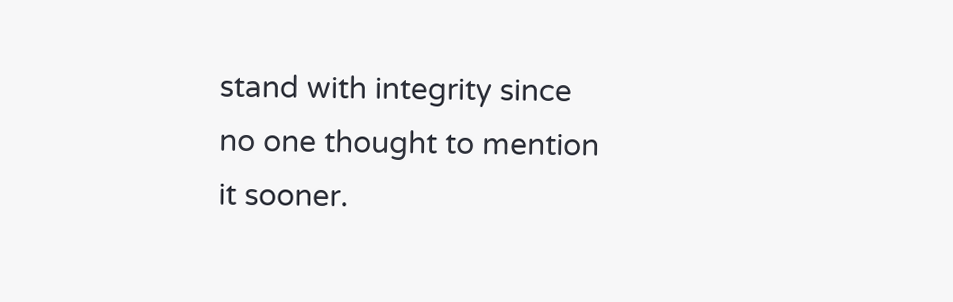stand with integrity since no one thought to mention it sooner.